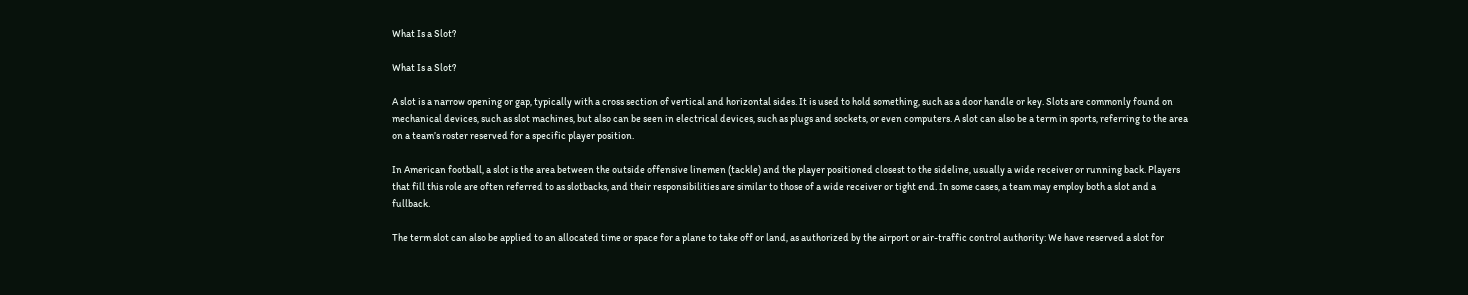What Is a Slot?

What Is a Slot?

A slot is a narrow opening or gap, typically with a cross section of vertical and horizontal sides. It is used to hold something, such as a door handle or key. Slots are commonly found on mechanical devices, such as slot machines, but also can be seen in electrical devices, such as plugs and sockets, or even computers. A slot can also be a term in sports, referring to the area on a team’s roster reserved for a specific player position.

In American football, a slot is the area between the outside offensive linemen (tackle) and the player positioned closest to the sideline, usually a wide receiver or running back. Players that fill this role are often referred to as slotbacks, and their responsibilities are similar to those of a wide receiver or tight end. In some cases, a team may employ both a slot and a fullback.

The term slot can also be applied to an allocated time or space for a plane to take off or land, as authorized by the airport or air-traffic control authority: We have reserved a slot for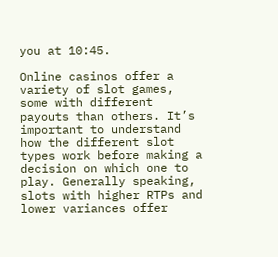you at 10:45.

Online casinos offer a variety of slot games, some with different payouts than others. It’s important to understand how the different slot types work before making a decision on which one to play. Generally speaking, slots with higher RTPs and lower variances offer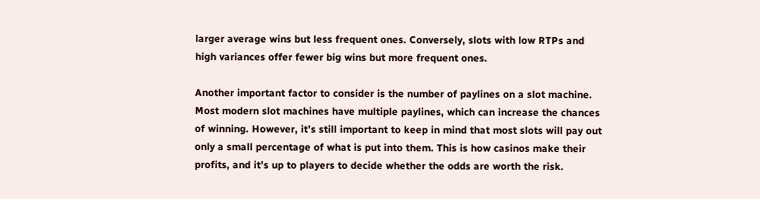larger average wins but less frequent ones. Conversely, slots with low RTPs and high variances offer fewer big wins but more frequent ones.

Another important factor to consider is the number of paylines on a slot machine. Most modern slot machines have multiple paylines, which can increase the chances of winning. However, it’s still important to keep in mind that most slots will pay out only a small percentage of what is put into them. This is how casinos make their profits, and it’s up to players to decide whether the odds are worth the risk.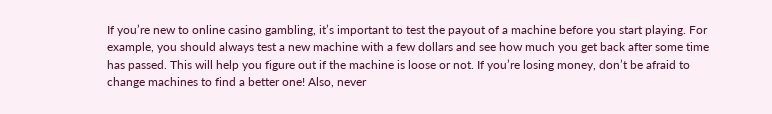If you’re new to online casino gambling, it’s important to test the payout of a machine before you start playing. For example, you should always test a new machine with a few dollars and see how much you get back after some time has passed. This will help you figure out if the machine is loose or not. If you’re losing money, don’t be afraid to change machines to find a better one! Also, never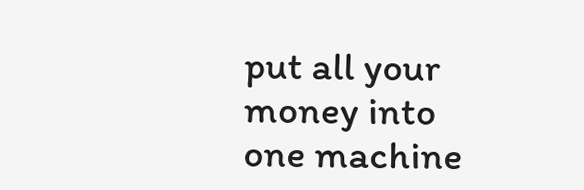put all your money into one machine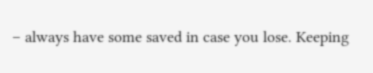– always have some saved in case you lose. Keeping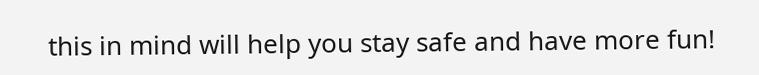this in mind will help you stay safe and have more fun!